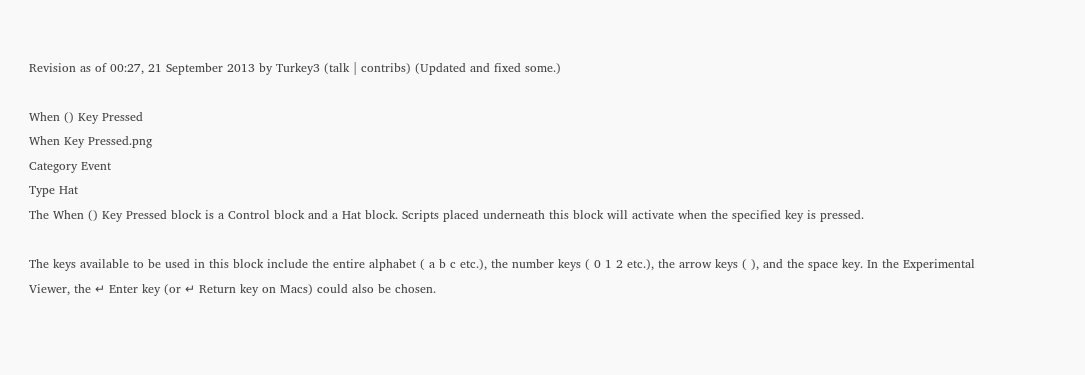Revision as of 00:27, 21 September 2013 by Turkey3 (talk | contribs) (Updated and fixed some.)

When () Key Pressed
When Key Pressed.png
Category Event
Type Hat
The When () Key Pressed block is a Control block and a Hat block. Scripts placed underneath this block will activate when the specified key is pressed.

The keys available to be used in this block include the entire alphabet ( a b c etc.), the number keys ( 0 1 2 etc.), the arrow keys ( ), and the space key. In the Experimental Viewer, the ↵ Enter key (or ↵ Return key on Macs) could also be chosen.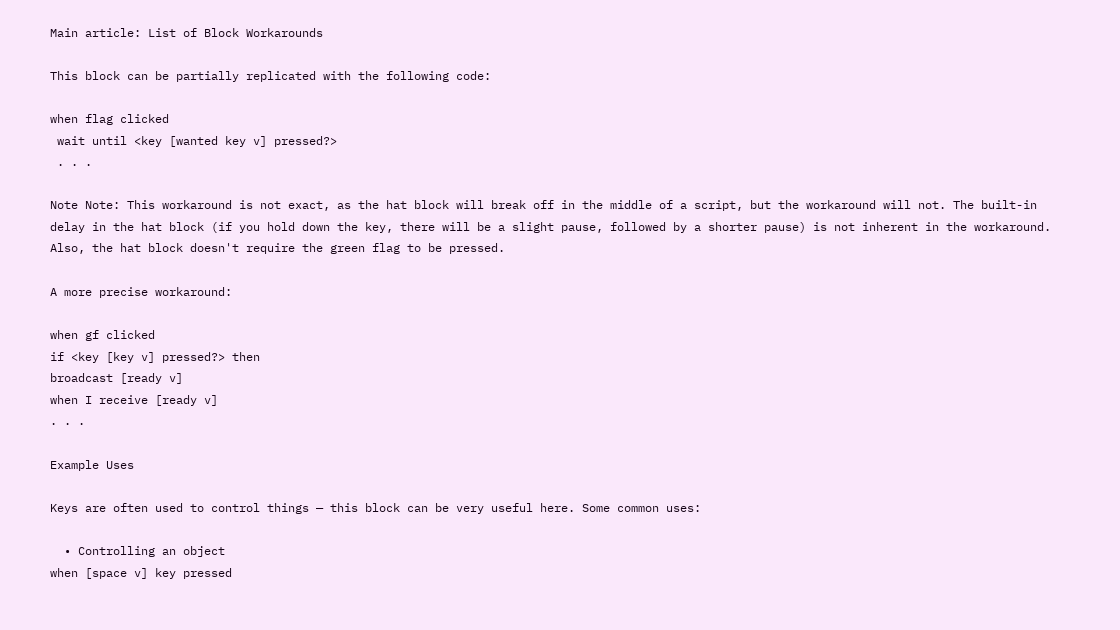Main article: List of Block Workarounds

This block can be partially replicated with the following code:

when flag clicked
 wait until <key [wanted key v] pressed?>
 . . .

Note Note: This workaround is not exact, as the hat block will break off in the middle of a script, but the workaround will not. The built-in delay in the hat block (if you hold down the key, there will be a slight pause, followed by a shorter pause) is not inherent in the workaround. Also, the hat block doesn't require the green flag to be pressed.

A more precise workaround:

when gf clicked
if <key [key v] pressed?> then
broadcast [ready v]
when I receive [ready v]
. . .

Example Uses

Keys are often used to control things — this block can be very useful here. Some common uses:

  • Controlling an object
when [space v] key pressed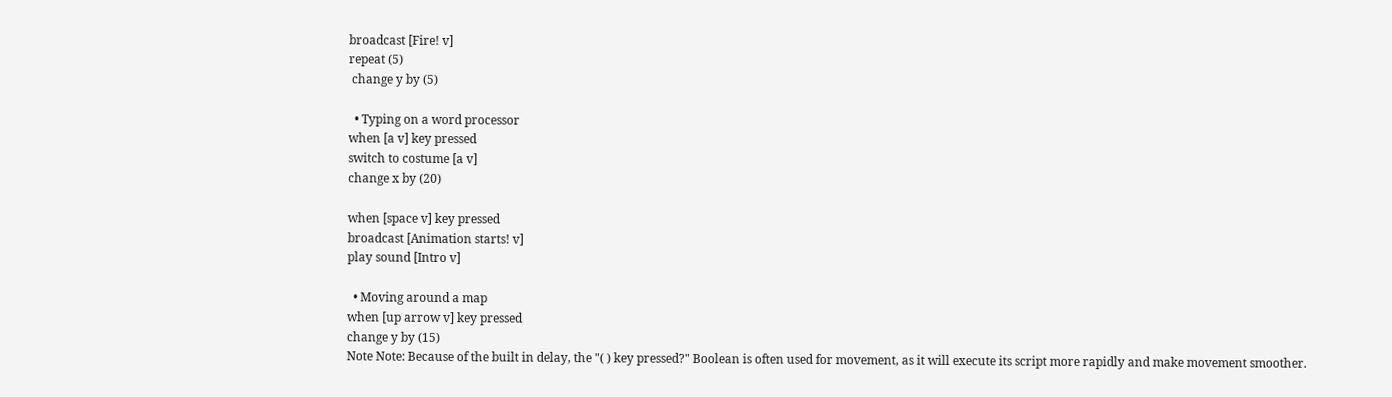broadcast [Fire! v]
repeat (5)
 change y by (5)

  • Typing on a word processor
when [a v] key pressed
switch to costume [a v]
change x by (20)

when [space v] key pressed
broadcast [Animation starts! v]
play sound [Intro v]

  • Moving around a map
when [up arrow v] key pressed
change y by (15)
Note Note: Because of the built in delay, the "( ) key pressed?" Boolean is often used for movement, as it will execute its script more rapidly and make movement smoother.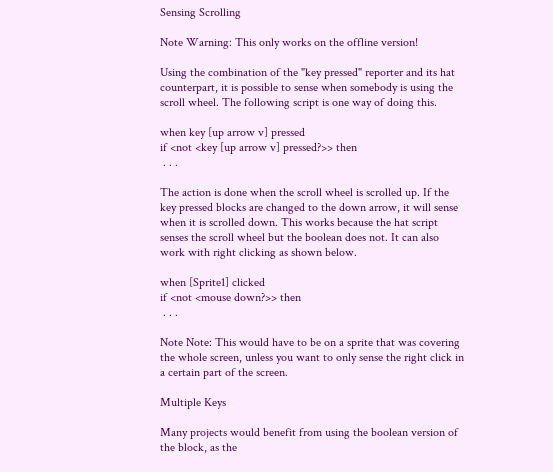Sensing Scrolling

Note Warning: This only works on the offline version!

Using the combination of the "key pressed" reporter and its hat counterpart, it is possible to sense when somebody is using the scroll wheel. The following script is one way of doing this.

when key [up arrow v] pressed
if <not <key [up arrow v] pressed?>> then
 . . .

The action is done when the scroll wheel is scrolled up. If the key pressed blocks are changed to the down arrow, it will sense when it is scrolled down. This works because the hat script senses the scroll wheel but the boolean does not. It can also work with right clicking as shown below.

when [Sprite1] clicked
if <not <mouse down?>> then
 . . .

Note Note: This would have to be on a sprite that was covering the whole screen, unless you want to only sense the right click in a certain part of the screen.

Multiple Keys

Many projects would benefit from using the boolean version of the block, as the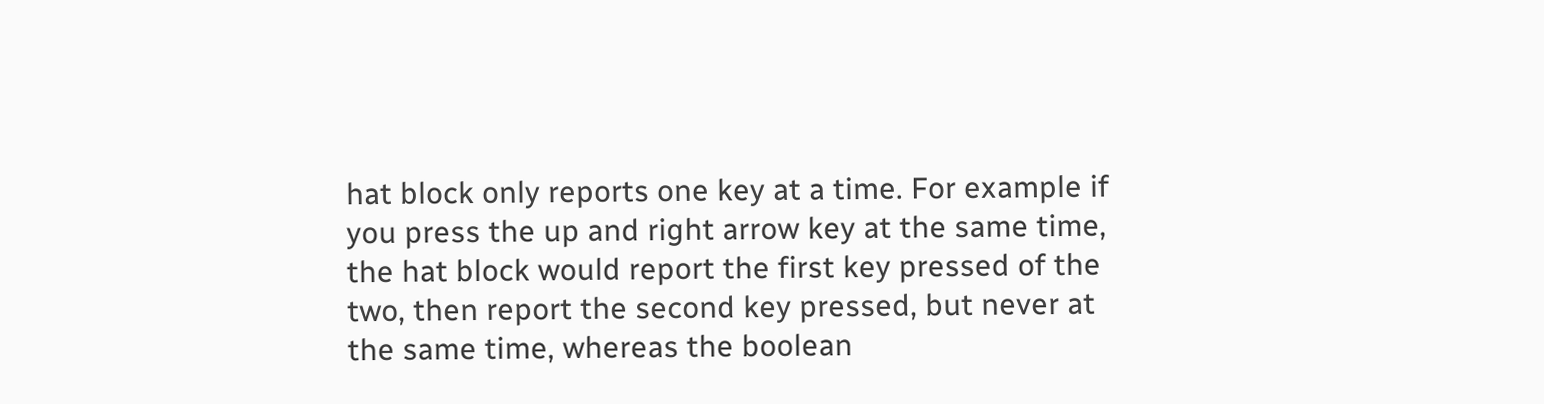hat block only reports one key at a time. For example if you press the up and right arrow key at the same time, the hat block would report the first key pressed of the two, then report the second key pressed, but never at the same time, whereas the boolean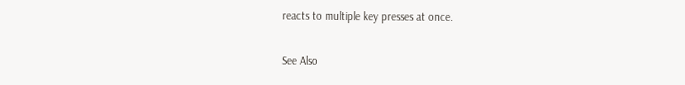reacts to multiple key presses at once.

See Also